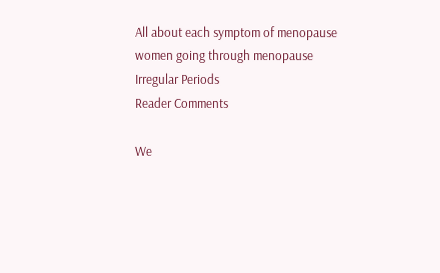All about each symptom of menopause
women going through menopause
Irregular Periods
Reader Comments

We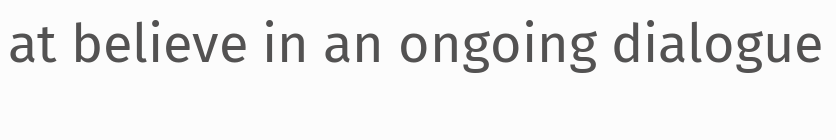at believe in an ongoing dialogue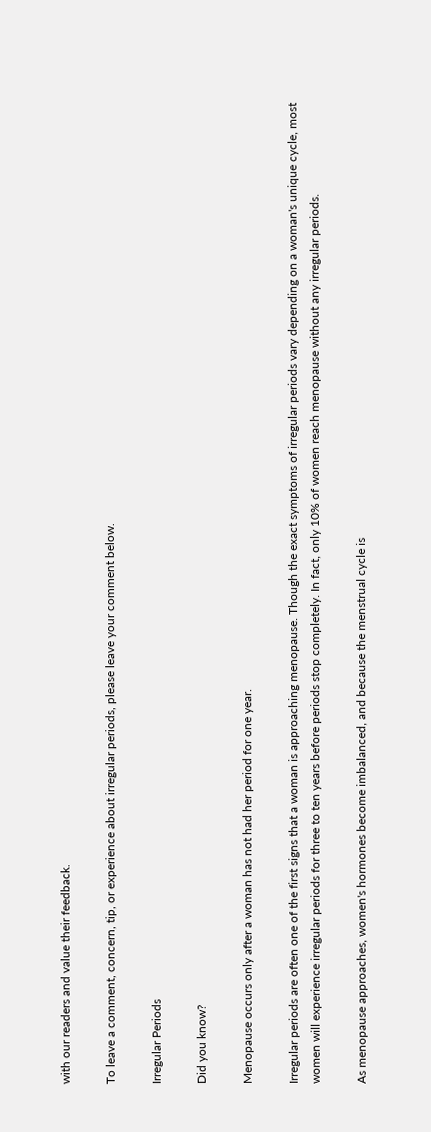with our readers and value their feedback.

To leave a comment, concern, tip, or experience about irregular periods, please leave your comment below.

Irregular Periods

Did you know?

Menopause occurs only after a woman has not had her period for one year.

Irregular periods are often one of the first signs that a woman is approaching menopause. Though the exact symptoms of irregular periods vary depending on a woman's unique cycle, most women will experience irregular periods for three to ten years before periods stop completely. In fact, only 10% of women reach menopause without any irregular periods.

As menopause approaches, women's hormones become imbalanced, and because the menstrual cycle is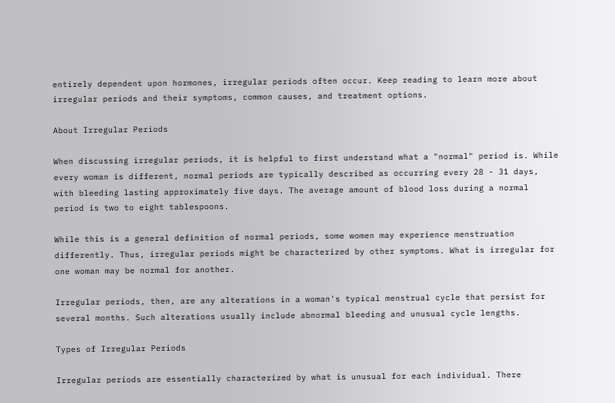entirely dependent upon hormones, irregular periods often occur. Keep reading to learn more about irregular periods and their symptoms, common causes, and treatment options.

About Irregular Periods

When discussing irregular periods, it is helpful to first understand what a "normal" period is. While every woman is different, normal periods are typically described as occurring every 28 - 31 days, with bleeding lasting approximately five days. The average amount of blood loss during a normal period is two to eight tablespoons.

While this is a general definition of normal periods, some women may experience menstruation differently. Thus, irregular periods might be characterized by other symptoms. What is irregular for one woman may be normal for another.

Irregular periods, then, are any alterations in a woman's typical menstrual cycle that persist for several months. Such alterations usually include abnormal bleeding and unusual cycle lengths.

Types of Irregular Periods

Irregular periods are essentially characterized by what is unusual for each individual. There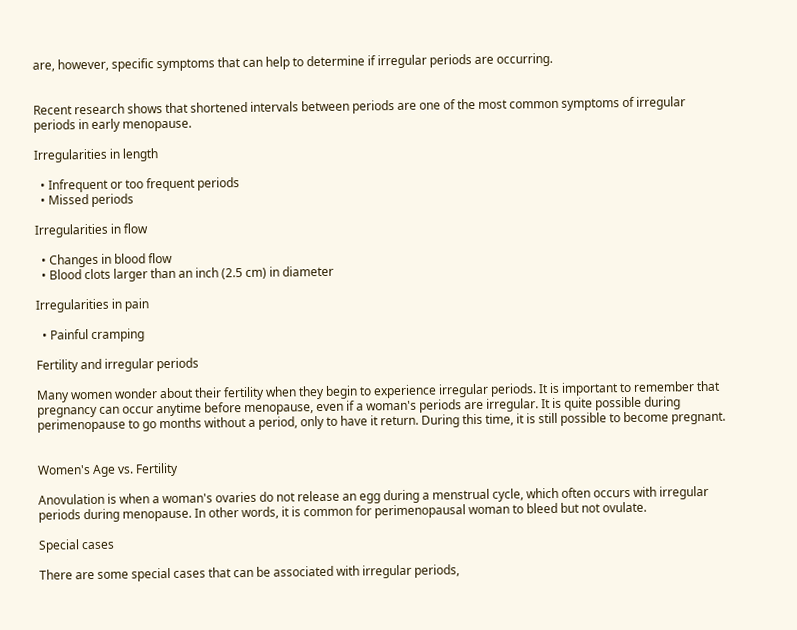are, however, specific symptoms that can help to determine if irregular periods are occurring.


Recent research shows that shortened intervals between periods are one of the most common symptoms of irregular periods in early menopause.

Irregularities in length

  • Infrequent or too frequent periods
  • Missed periods

Irregularities in flow

  • Changes in blood flow
  • Blood clots larger than an inch (2.5 cm) in diameter

Irregularities in pain

  • Painful cramping

Fertility and irregular periods

Many women wonder about their fertility when they begin to experience irregular periods. It is important to remember that pregnancy can occur anytime before menopause, even if a woman's periods are irregular. It is quite possible during perimenopause to go months without a period, only to have it return. During this time, it is still possible to become pregnant.


Women's Age vs. Fertility

Anovulation is when a woman's ovaries do not release an egg during a menstrual cycle, which often occurs with irregular periods during menopause. In other words, it is common for perimenopausal woman to bleed but not ovulate.

Special cases

There are some special cases that can be associated with irregular periods,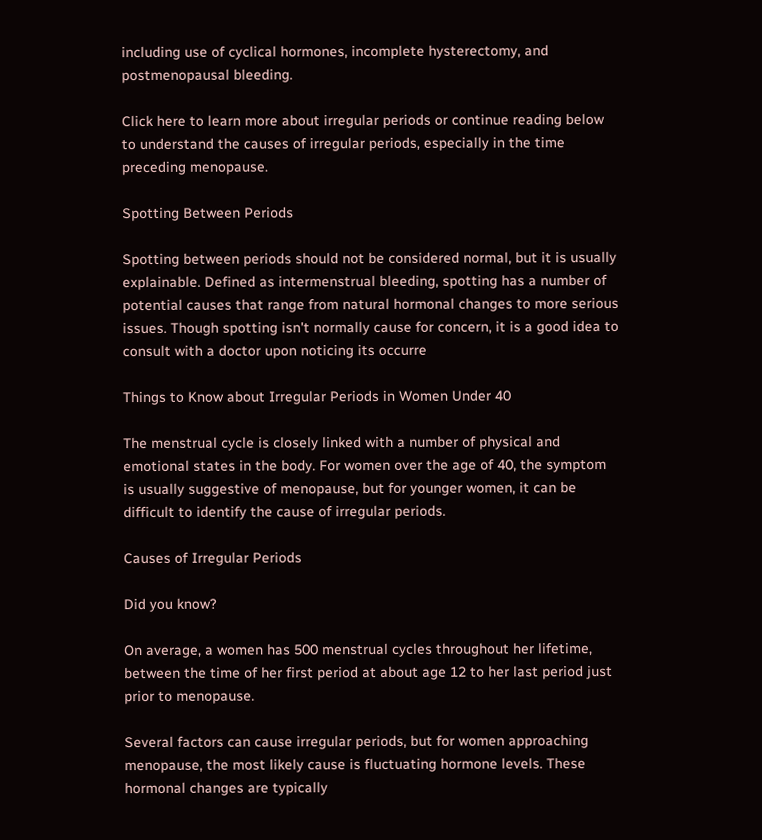including use of cyclical hormones, incomplete hysterectomy, and postmenopausal bleeding.

Click here to learn more about irregular periods or continue reading below to understand the causes of irregular periods, especially in the time preceding menopause.

Spotting Between Periods

Spotting between periods should not be considered normal, but it is usually explainable. Defined as intermenstrual bleeding, spotting has a number of potential causes that range from natural hormonal changes to more serious issues. Though spotting isn't normally cause for concern, it is a good idea to consult with a doctor upon noticing its occurre

Things to Know about Irregular Periods in Women Under 40

The menstrual cycle is closely linked with a number of physical and emotional states in the body. For women over the age of 40, the symptom is usually suggestive of menopause, but for younger women, it can be difficult to identify the cause of irregular periods.

Causes of Irregular Periods

Did you know?

On average, a women has 500 menstrual cycles throughout her lifetime, between the time of her first period at about age 12 to her last period just prior to menopause.

Several factors can cause irregular periods, but for women approaching menopause, the most likely cause is fluctuating hormone levels. These hormonal changes are typically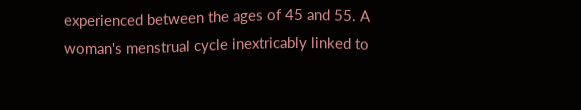experienced between the ages of 45 and 55. A woman's menstrual cycle inextricably linked to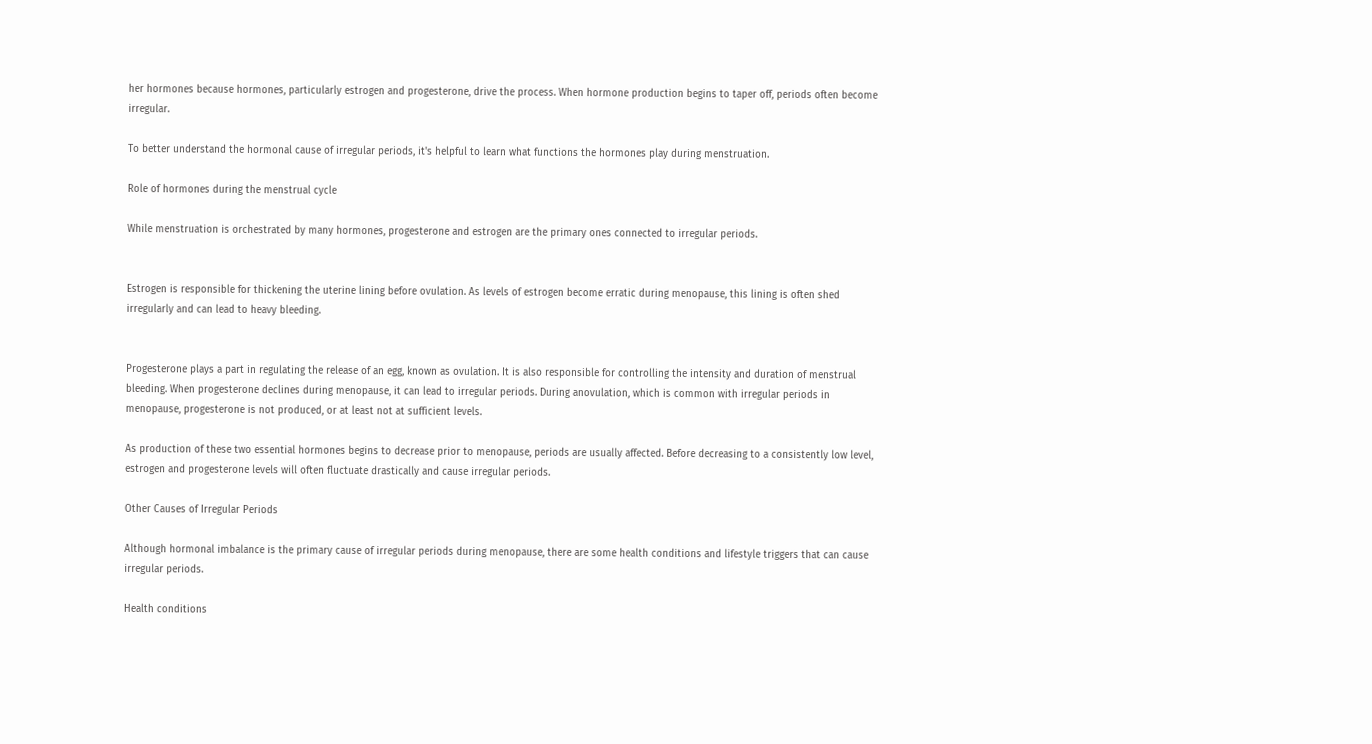her hormones because hormones, particularly estrogen and progesterone, drive the process. When hormone production begins to taper off, periods often become irregular.

To better understand the hormonal cause of irregular periods, it's helpful to learn what functions the hormones play during menstruation.

Role of hormones during the menstrual cycle

While menstruation is orchestrated by many hormones, progesterone and estrogen are the primary ones connected to irregular periods.


Estrogen is responsible for thickening the uterine lining before ovulation. As levels of estrogen become erratic during menopause, this lining is often shed irregularly and can lead to heavy bleeding.


Progesterone plays a part in regulating the release of an egg, known as ovulation. It is also responsible for controlling the intensity and duration of menstrual bleeding. When progesterone declines during menopause, it can lead to irregular periods. During anovulation, which is common with irregular periods in menopause, progesterone is not produced, or at least not at sufficient levels.

As production of these two essential hormones begins to decrease prior to menopause, periods are usually affected. Before decreasing to a consistently low level, estrogen and progesterone levels will often fluctuate drastically and cause irregular periods.

Other Causes of Irregular Periods

Although hormonal imbalance is the primary cause of irregular periods during menopause, there are some health conditions and lifestyle triggers that can cause irregular periods.

Health conditions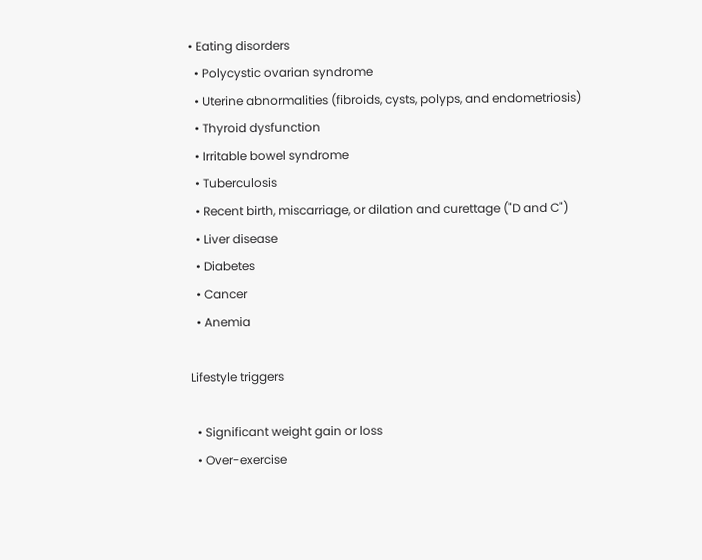• Eating disorders
  • Polycystic ovarian syndrome
  • Uterine abnormalities (fibroids, cysts, polyps, and endometriosis)
  • Thyroid dysfunction
  • Irritable bowel syndrome
  • Tuberculosis
  • Recent birth, miscarriage, or dilation and curettage ("D and C")
  • Liver disease
  • Diabetes
  • Cancer
  • Anemia

Lifestyle triggers

  • Significant weight gain or loss
  • Over-exercise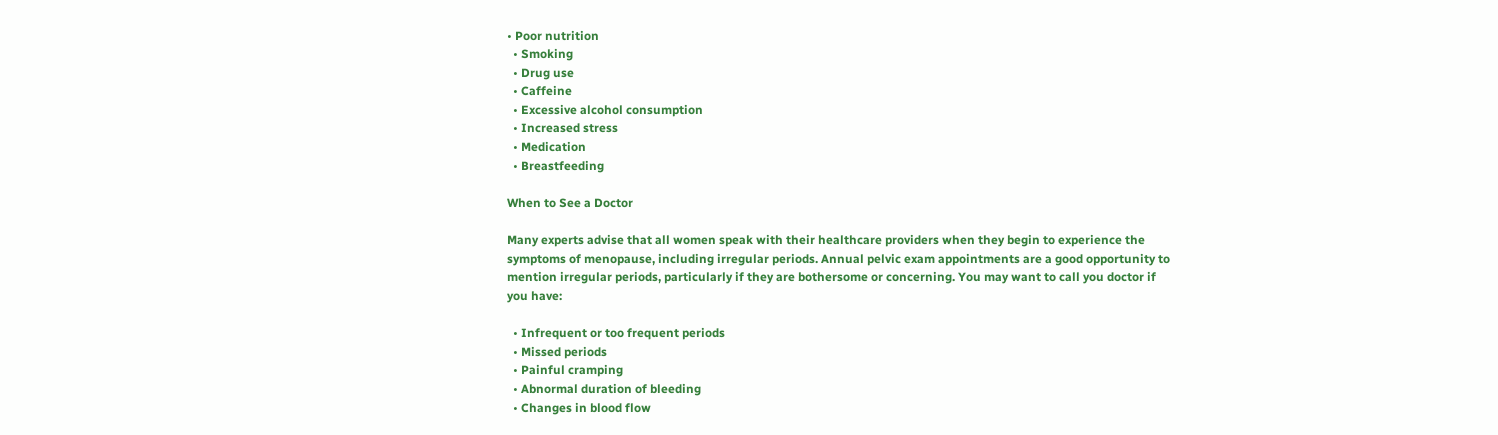• Poor nutrition
  • Smoking
  • Drug use
  • Caffeine
  • Excessive alcohol consumption
  • Increased stress
  • Medication
  • Breastfeeding

When to See a Doctor

Many experts advise that all women speak with their healthcare providers when they begin to experience the symptoms of menopause, including irregular periods. Annual pelvic exam appointments are a good opportunity to mention irregular periods, particularly if they are bothersome or concerning. You may want to call you doctor if you have:

  • Infrequent or too frequent periods
  • Missed periods
  • Painful cramping
  • Abnormal duration of bleeding
  • Changes in blood flow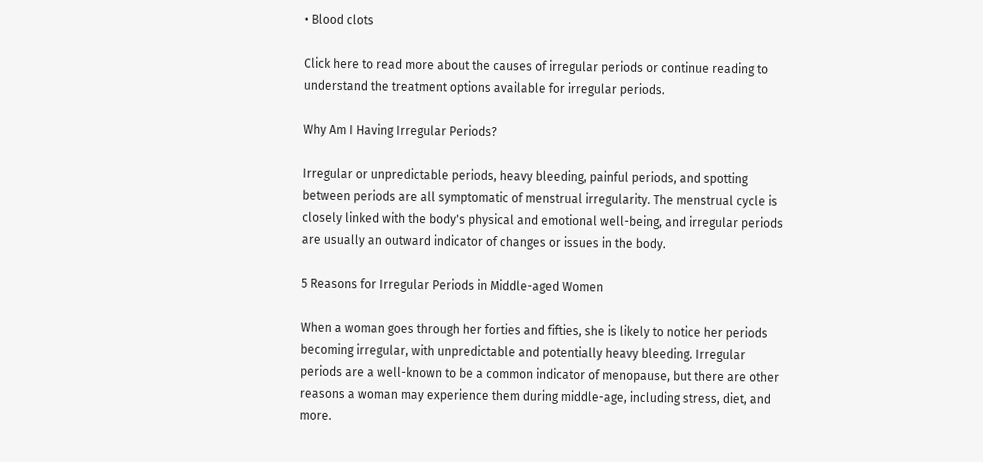• Blood clots

Click here to read more about the causes of irregular periods or continue reading to understand the treatment options available for irregular periods.

Why Am I Having Irregular Periods?

Irregular or unpredictable periods, heavy bleeding, painful periods, and spotting between periods are all symptomatic of menstrual irregularity. The menstrual cycle is closely linked with the body's physical and emotional well-being, and irregular periods are usually an outward indicator of changes or issues in the body.

5 Reasons for Irregular Periods in Middle-aged Women

When a woman goes through her forties and fifties, she is likely to notice her periods becoming irregular, with unpredictable and potentially heavy bleeding. Irregular periods are a well-known to be a common indicator of menopause, but there are other reasons a woman may experience them during middle-age, including stress, diet, and more.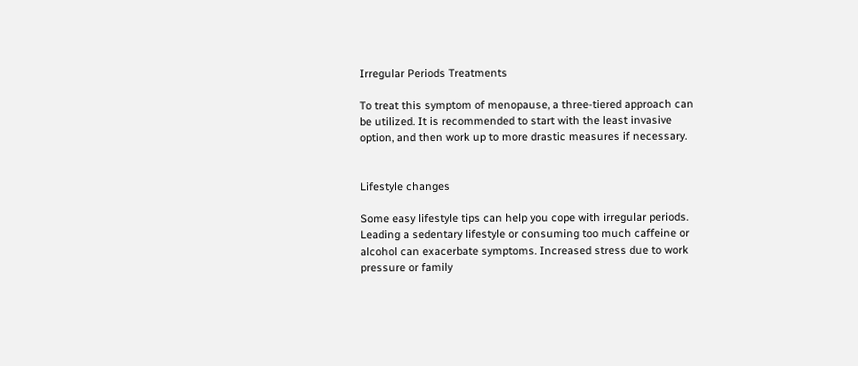Irregular Periods Treatments

To treat this symptom of menopause, a three-tiered approach can be utilized. It is recommended to start with the least invasive option, and then work up to more drastic measures if necessary.


Lifestyle changes

Some easy lifestyle tips can help you cope with irregular periods. Leading a sedentary lifestyle or consuming too much caffeine or alcohol can exacerbate symptoms. Increased stress due to work pressure or family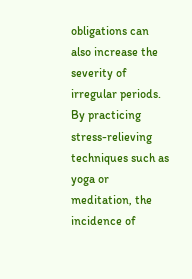obligations can also increase the severity of irregular periods. By practicing stress-relieving techniques such as yoga or meditation, the incidence of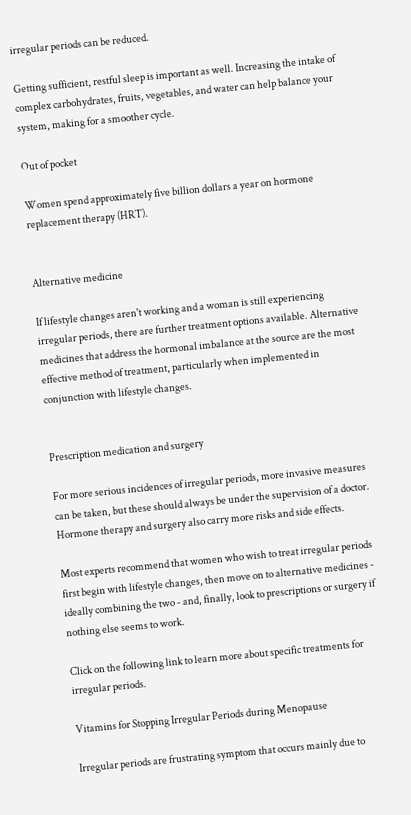irregular periods can be reduced.

Getting sufficient, restful sleep is important as well. Increasing the intake of complex carbohydrates, fruits, vegetables, and water can help balance your system, making for a smoother cycle.

Out of pocket

Women spend approximately five billion dollars a year on hormone replacement therapy (HRT).


Alternative medicine

If lifestyle changes aren't working and a woman is still experiencing irregular periods, there are further treatment options available. Alternative medicines that address the hormonal imbalance at the source are the most effective method of treatment, particularly when implemented in conjunction with lifestyle changes.


Prescription medication and surgery

For more serious incidences of irregular periods, more invasive measures can be taken, but these should always be under the supervision of a doctor. Hormone therapy and surgery also carry more risks and side effects.

Most experts recommend that women who wish to treat irregular periods first begin with lifestyle changes, then move on to alternative medicines - ideally combining the two - and, finally, look to prescriptions or surgery if nothing else seems to work.

Click on the following link to learn more about specific treatments for irregular periods.

Vitamins for Stopping Irregular Periods during Menopause

Irregular periods are frustrating symptom that occurs mainly due to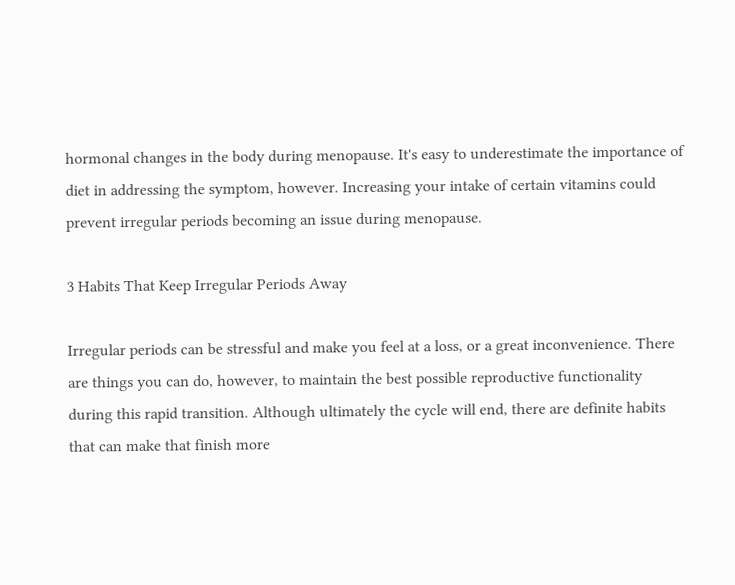hormonal changes in the body during menopause. It's easy to underestimate the importance of diet in addressing the symptom, however. Increasing your intake of certain vitamins could prevent irregular periods becoming an issue during menopause.

3 Habits That Keep Irregular Periods Away

Irregular periods can be stressful and make you feel at a loss, or a great inconvenience. There are things you can do, however, to maintain the best possible reproductive functionality during this rapid transition. Although ultimately the cycle will end, there are definite habits that can make that finish more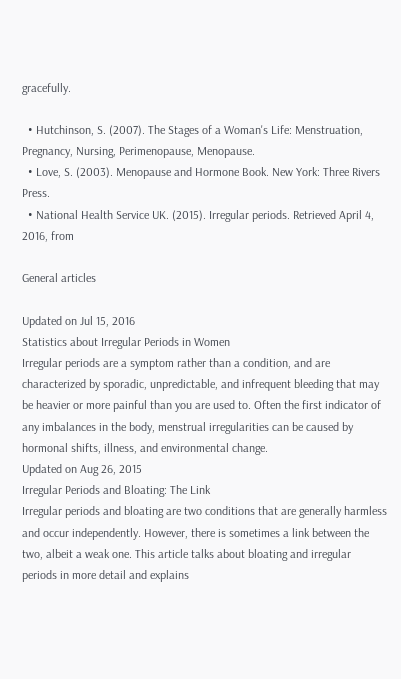gracefully.

  • Hutchinson, S. (2007). The Stages of a Woman's Life: Menstruation, Pregnancy, Nursing, Perimenopause, Menopause.
  • Love, S. (2003). Menopause and Hormone Book. New York: Three Rivers Press.
  • National Health Service UK. (2015). Irregular periods. Retrieved April 4, 2016, from

General articles

Updated on Jul 15, 2016
Statistics about Irregular Periods in Women
Irregular periods are a symptom rather than a condition, and are characterized by sporadic, unpredictable, and infrequent bleeding that may be heavier or more painful than you are used to. Often the first indicator of any imbalances in the body, menstrual irregularities can be caused by hormonal shifts, illness, and environmental change.
Updated on Aug 26, 2015
Irregular Periods and Bloating: The Link
Irregular periods and bloating are two conditions that are generally harmless and occur independently. However, there is sometimes a link between the two, albeit a weak one. This article talks about bloating and irregular periods in more detail and explains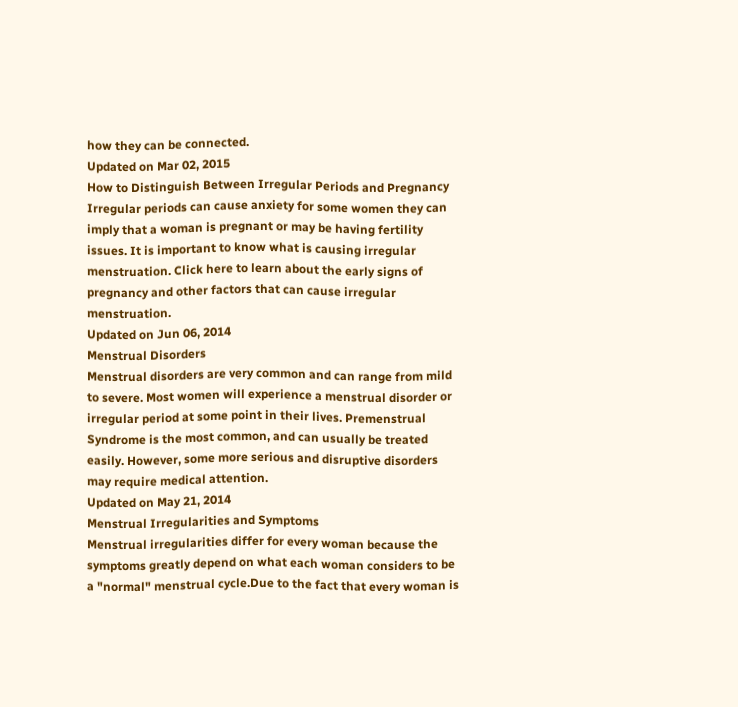how they can be connected.
Updated on Mar 02, 2015
How to Distinguish Between Irregular Periods and Pregnancy
Irregular periods can cause anxiety for some women they can imply that a woman is pregnant or may be having fertility issues. It is important to know what is causing irregular menstruation. Click here to learn about the early signs of pregnancy and other factors that can cause irregular menstruation.
Updated on Jun 06, 2014
Menstrual Disorders
Menstrual disorders are very common and can range from mild to severe. Most women will experience a menstrual disorder or irregular period at some point in their lives. Premenstrual Syndrome is the most common, and can usually be treated easily. However, some more serious and disruptive disorders may require medical attention.
Updated on May 21, 2014
Menstrual Irregularities and Symptoms
Menstrual irregularities differ for every woman because the symptoms greatly depend on what each woman considers to be a "normal" menstrual cycle.Due to the fact that every woman is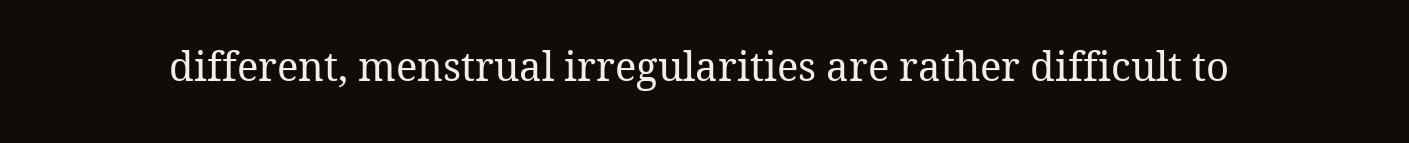different, menstrual irregularities are rather difficult to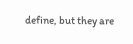define, but they are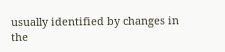usually identified by changes in the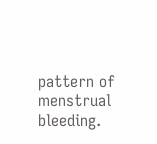pattern of menstrual bleeding.